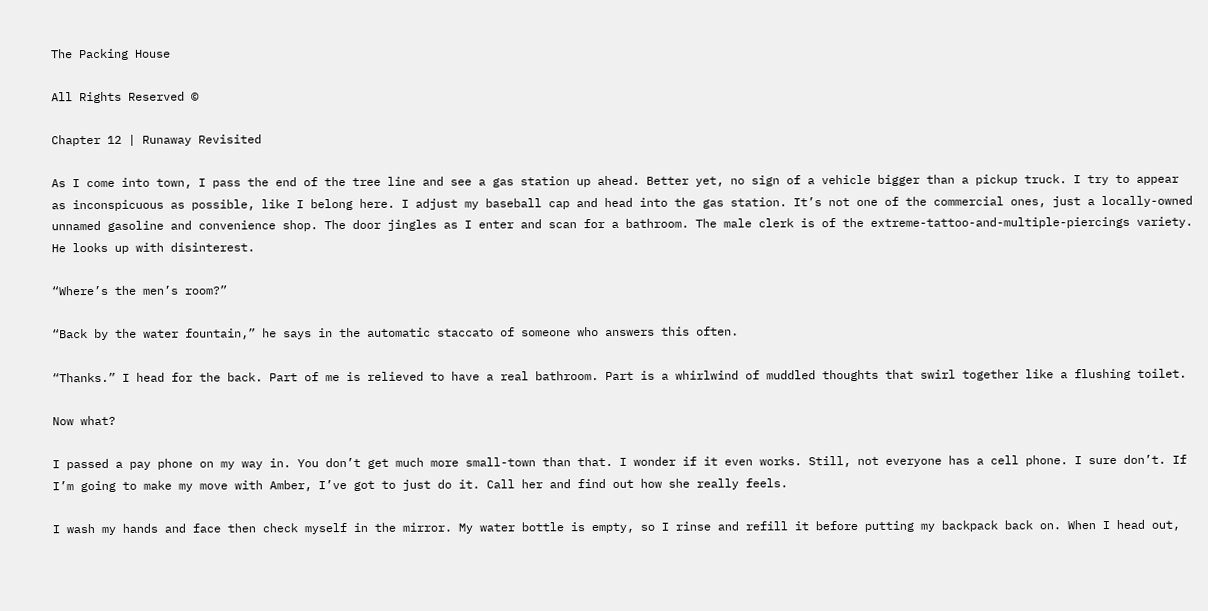The Packing House

All Rights Reserved ©

Chapter 12 | Runaway Revisited

As I come into town, I pass the end of the tree line and see a gas station up ahead. Better yet, no sign of a vehicle bigger than a pickup truck. I try to appear as inconspicuous as possible, like I belong here. I adjust my baseball cap and head into the gas station. It’s not one of the commercial ones, just a locally-owned unnamed gasoline and convenience shop. The door jingles as I enter and scan for a bathroom. The male clerk is of the extreme-tattoo-and-multiple-piercings variety. He looks up with disinterest.

“Where’s the men’s room?”

“Back by the water fountain,” he says in the automatic staccato of someone who answers this often.

“Thanks.” I head for the back. Part of me is relieved to have a real bathroom. Part is a whirlwind of muddled thoughts that swirl together like a flushing toilet.

Now what?

I passed a pay phone on my way in. You don’t get much more small-town than that. I wonder if it even works. Still, not everyone has a cell phone. I sure don’t. If I’m going to make my move with Amber, I’ve got to just do it. Call her and find out how she really feels.

I wash my hands and face then check myself in the mirror. My water bottle is empty, so I rinse and refill it before putting my backpack back on. When I head out,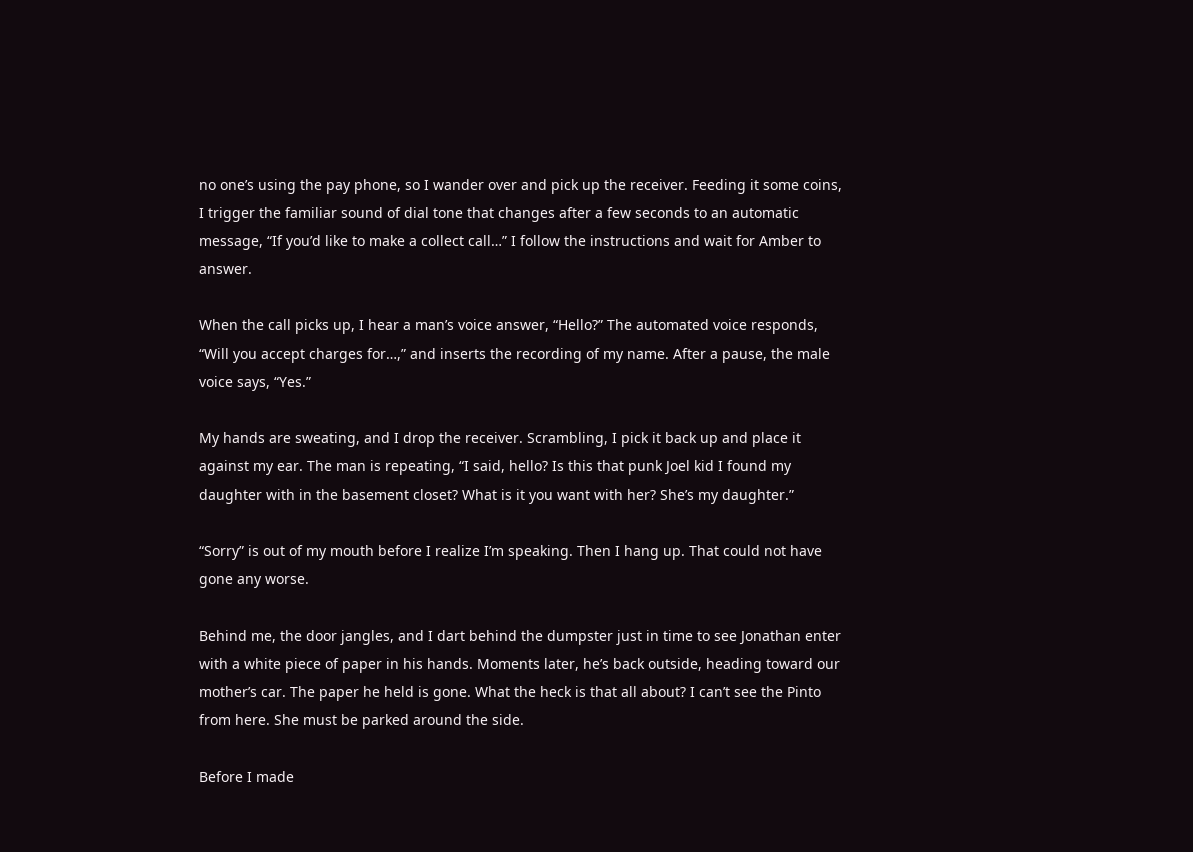no one’s using the pay phone, so I wander over and pick up the receiver. Feeding it some coins, I trigger the familiar sound of dial tone that changes after a few seconds to an automatic message, “If you’d like to make a collect call…” I follow the instructions and wait for Amber to answer.

When the call picks up, I hear a man’s voice answer, “Hello?” The automated voice responds, “Will you accept charges for…,” and inserts the recording of my name. After a pause, the male voice says, “Yes.”

My hands are sweating, and I drop the receiver. Scrambling, I pick it back up and place it against my ear. The man is repeating, “I said, hello? Is this that punk Joel kid I found my daughter with in the basement closet? What is it you want with her? She’s my daughter.”

“Sorry” is out of my mouth before I realize I’m speaking. Then I hang up. That could not have gone any worse.

Behind me, the door jangles, and I dart behind the dumpster just in time to see Jonathan enter with a white piece of paper in his hands. Moments later, he’s back outside, heading toward our mother’s car. The paper he held is gone. What the heck is that all about? I can’t see the Pinto from here. She must be parked around the side.

Before I made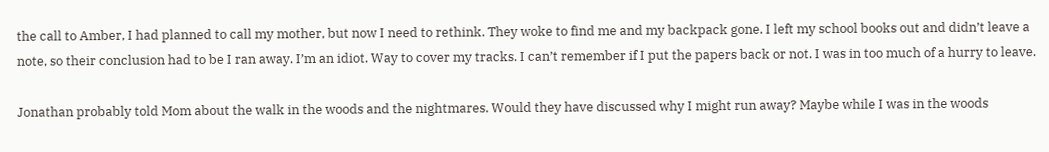the call to Amber, I had planned to call my mother, but now I need to rethink. They woke to find me and my backpack gone. I left my school books out and didn’t leave a note, so their conclusion had to be I ran away. I’m an idiot. Way to cover my tracks. I can’t remember if I put the papers back or not. I was in too much of a hurry to leave.

Jonathan probably told Mom about the walk in the woods and the nightmares. Would they have discussed why I might run away? Maybe while I was in the woods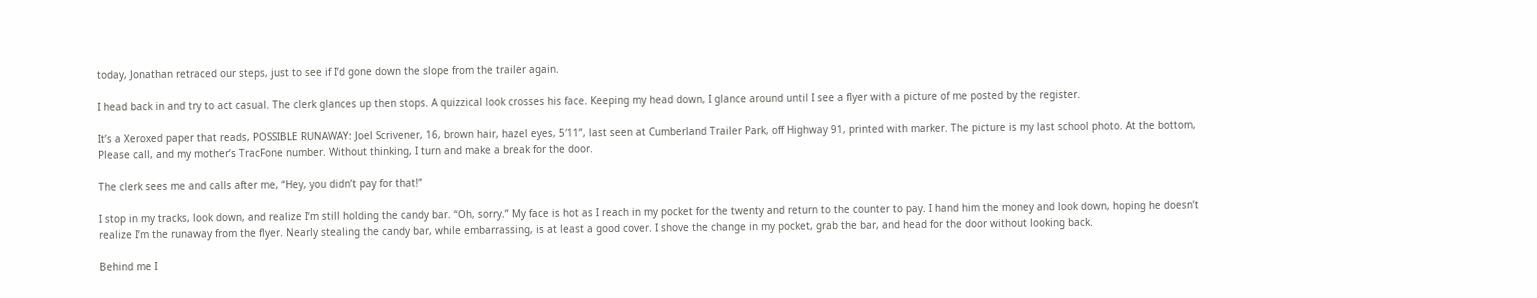today, Jonathan retraced our steps, just to see if I’d gone down the slope from the trailer again.

I head back in and try to act casual. The clerk glances up then stops. A quizzical look crosses his face. Keeping my head down, I glance around until I see a flyer with a picture of me posted by the register.

It’s a Xeroxed paper that reads, POSSIBLE RUNAWAY: Joel Scrivener, 16, brown hair, hazel eyes, 5′11”, last seen at Cumberland Trailer Park, off Highway 91, printed with marker. The picture is my last school photo. At the bottom, Please call, and my mother’s TracFone number. Without thinking, I turn and make a break for the door.

The clerk sees me and calls after me, “Hey, you didn’t pay for that!”

I stop in my tracks, look down, and realize I’m still holding the candy bar. “Oh, sorry.” My face is hot as I reach in my pocket for the twenty and return to the counter to pay. I hand him the money and look down, hoping he doesn’t realize I’m the runaway from the flyer. Nearly stealing the candy bar, while embarrassing, is at least a good cover. I shove the change in my pocket, grab the bar, and head for the door without looking back.

Behind me I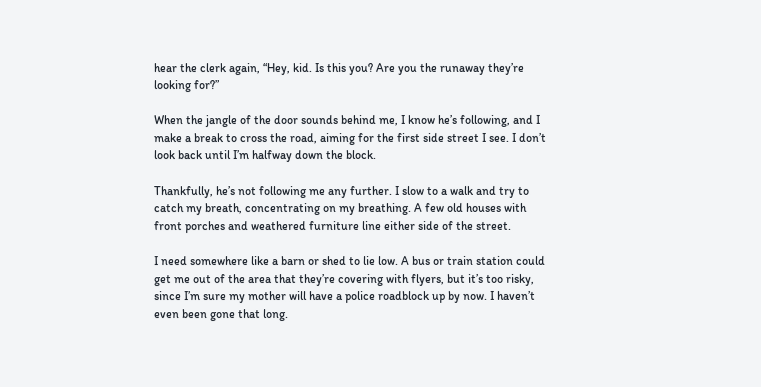hear the clerk again, “Hey, kid. Is this you? Are you the runaway they’re looking for?”

When the jangle of the door sounds behind me, I know he’s following, and I make a break to cross the road, aiming for the first side street I see. I don’t look back until I’m halfway down the block.

Thankfully, he’s not following me any further. I slow to a walk and try to catch my breath, concentrating on my breathing. A few old houses with front porches and weathered furniture line either side of the street.

I need somewhere like a barn or shed to lie low. A bus or train station could get me out of the area that they’re covering with flyers, but it’s too risky, since I’m sure my mother will have a police roadblock up by now. I haven’t even been gone that long.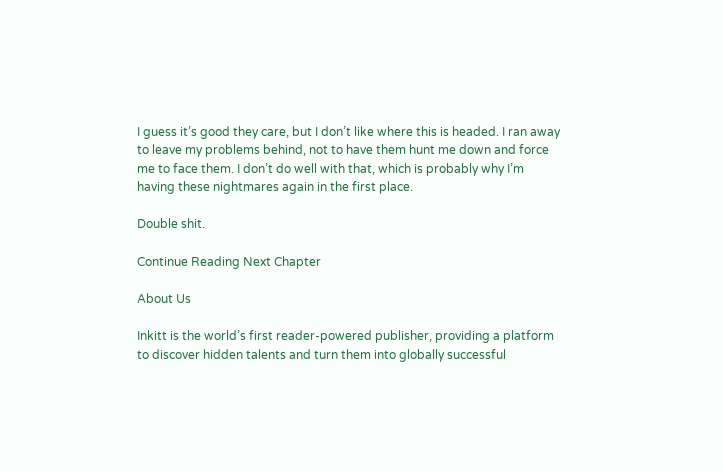I guess it’s good they care, but I don’t like where this is headed. I ran away to leave my problems behind, not to have them hunt me down and force me to face them. I don’t do well with that, which is probably why I’m having these nightmares again in the first place.

Double shit.

Continue Reading Next Chapter

About Us

Inkitt is the world’s first reader-powered publisher, providing a platform to discover hidden talents and turn them into globally successful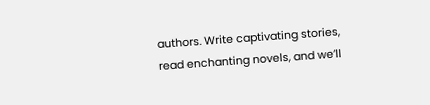authors. Write captivating stories, read enchanting novels, and we’ll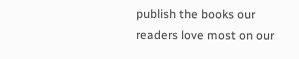publish the books our readers love most on our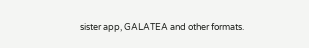sister app, GALATEA and other formats.